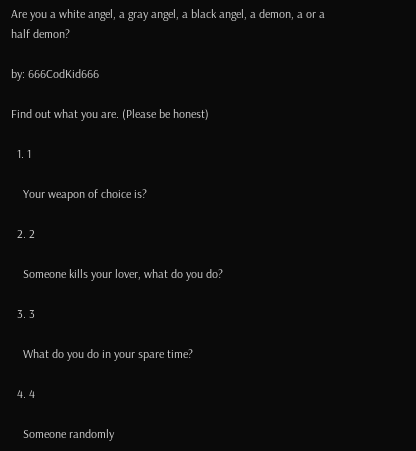Are you a white angel, a gray angel, a black angel, a demon, a or a half demon?

by: 666CodKid666

Find out what you are. (Please be honest)

  1. 1

    Your weapon of choice is?

  2. 2

    Someone kills your lover, what do you do?

  3. 3

    What do you do in your spare time?

  4. 4

    Someone randomly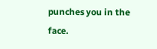punches you in the face.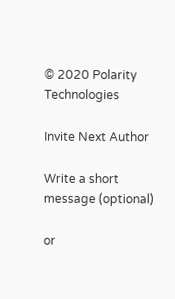© 2020 Polarity Technologies

Invite Next Author

Write a short message (optional)

or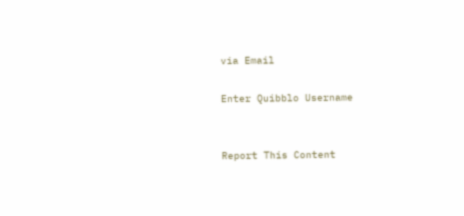via Email

Enter Quibblo Username


Report This Content